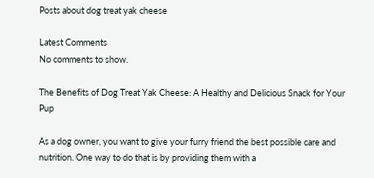Posts about dog treat yak cheese

Latest Comments
No comments to show.

The Benefits of Dog Treat Yak Cheese: A Healthy and Delicious Snack for Your Pup

As a dog owner, you want to give your furry friend the best possible care and nutrition. One way to do that is by providing them with a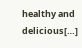healthy and delicious[…]